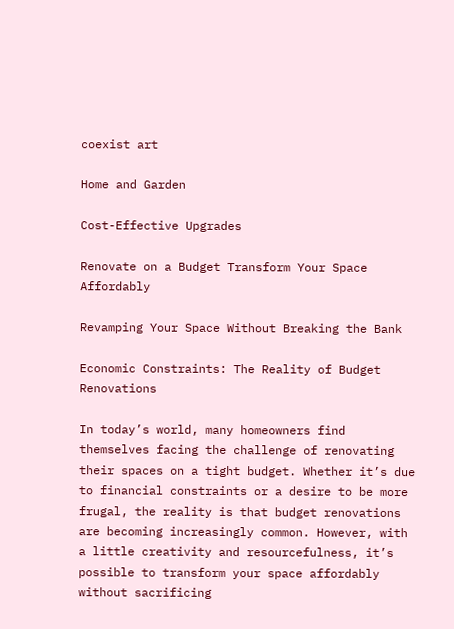coexist art

Home and Garden

Cost-Effective Upgrades

Renovate on a Budget Transform Your Space Affordably

Revamping Your Space Without Breaking the Bank

Economic Constraints: The Reality of Budget Renovations

In today’s world, many homeowners find themselves facing the challenge of renovating their spaces on a tight budget. Whether it’s due to financial constraints or a desire to be more frugal, the reality is that budget renovations are becoming increasingly common. However, with a little creativity and resourcefulness, it’s possible to transform your space affordably without sacrificing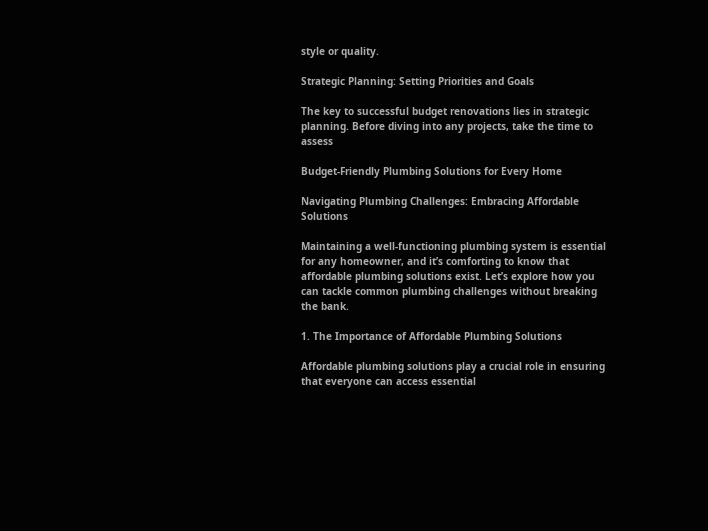style or quality.

Strategic Planning: Setting Priorities and Goals

The key to successful budget renovations lies in strategic planning. Before diving into any projects, take the time to assess

Budget-Friendly Plumbing Solutions for Every Home

Navigating Plumbing Challenges: Embracing Affordable Solutions

Maintaining a well-functioning plumbing system is essential for any homeowner, and it’s comforting to know that affordable plumbing solutions exist. Let’s explore how you can tackle common plumbing challenges without breaking the bank.

1. The Importance of Affordable Plumbing Solutions

Affordable plumbing solutions play a crucial role in ensuring that everyone can access essential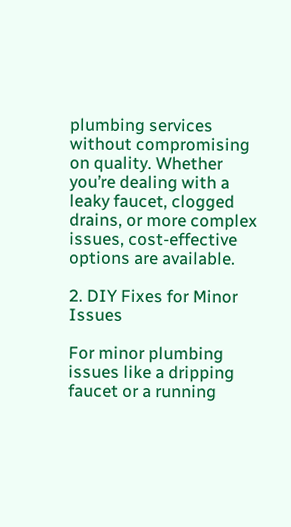plumbing services without compromising on quality. Whether you’re dealing with a leaky faucet, clogged drains, or more complex issues, cost-effective options are available.

2. DIY Fixes for Minor Issues

For minor plumbing issues like a dripping faucet or a running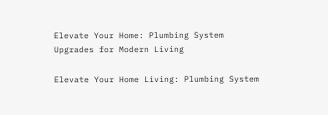Elevate Your Home: Plumbing System Upgrades for Modern Living

Elevate Your Home Living: Plumbing System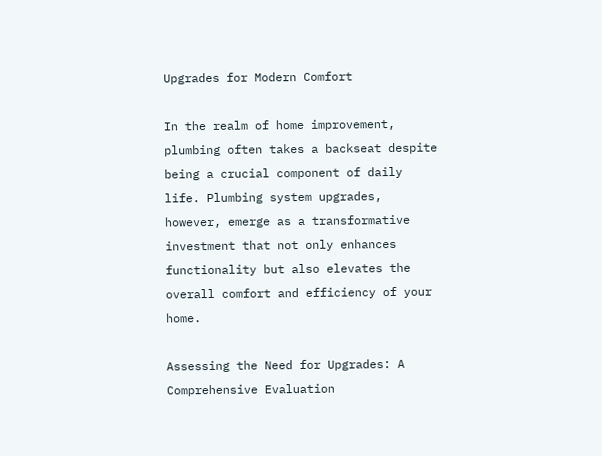Upgrades for Modern Comfort

In the realm of home improvement, plumbing often takes a backseat despite being a crucial component of daily life. Plumbing system upgrades, however, emerge as a transformative investment that not only enhances functionality but also elevates the overall comfort and efficiency of your home.

Assessing the Need for Upgrades: A Comprehensive Evaluation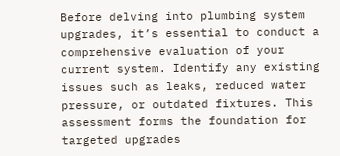Before delving into plumbing system upgrades, it’s essential to conduct a comprehensive evaluation of your current system. Identify any existing issues such as leaks, reduced water pressure, or outdated fixtures. This assessment forms the foundation for targeted upgrades